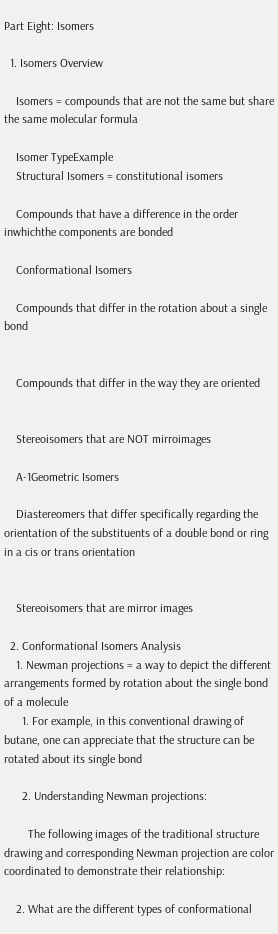Part Eight: Isomers

  1. Isomers Overview

    Isomers = compounds that are not the same but share the same molecular formula

    Isomer TypeExample
    Structural Isomers = constitutional isomers

    Compounds that have a difference in the order inwhichthe components are bonded

    Conformational Isomers

    Compounds that differ in the rotation about a single bond


    Compounds that differ in the way they are oriented


    Stereoisomers that are NOT mirroimages

    A-1Geometric Isomers

    Diastereomers that differ specifically regarding the orientation of the substituents of a double bond or ring in a cis or trans orientation


    Stereoisomers that are mirror images

  2. Conformational Isomers Analysis
    1. Newman projections = a way to depict the different arrangements formed by rotation about the single bond of a molecule
      1. For example, in this conventional drawing of butane, one can appreciate that the structure can be rotated about its single bond

      2. Understanding Newman projections:

        The following images of the traditional structure drawing and corresponding Newman projection are color coordinated to demonstrate their relationship:

    2. What are the different types of conformational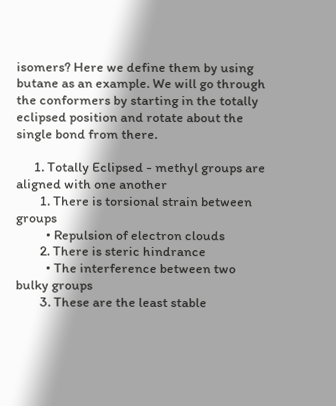isomers? Here we define them by using butane as an example. We will go through the conformers by starting in the totally eclipsed position and rotate about the single bond from there.

      1. Totally Eclipsed - methyl groups are aligned with one another
        1. There is torsional strain between groups
          • Repulsion of electron clouds
        2. There is steric hindrance
          • The interference between two bulky groups
        3. These are the least stable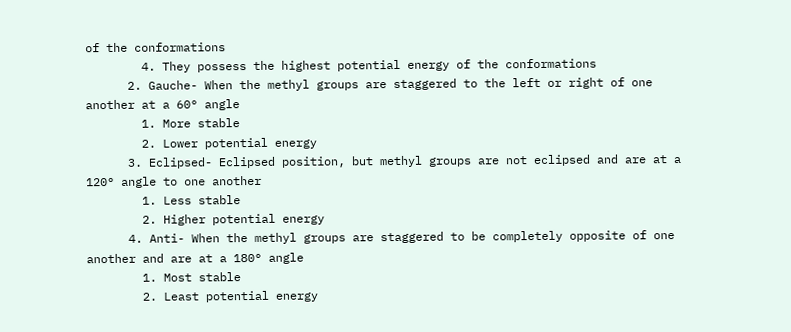of the conformations
        4. They possess the highest potential energy of the conformations
      2. Gauche- When the methyl groups are staggered to the left or right of one another at a 60° angle
        1. More stable
        2. Lower potential energy
      3. Eclipsed- Eclipsed position, but methyl groups are not eclipsed and are at a 120° angle to one another
        1. Less stable
        2. Higher potential energy
      4. Anti- When the methyl groups are staggered to be completely opposite of one another and are at a 180° angle
        1. Most stable
        2. Least potential energy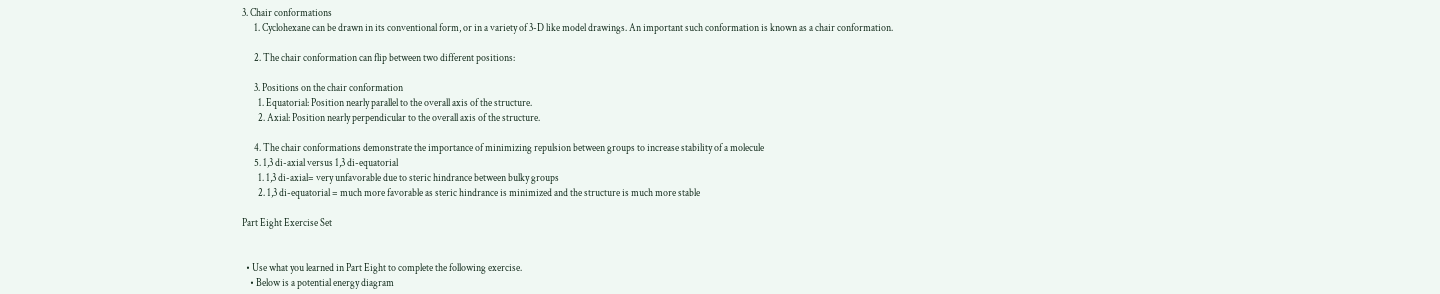3. Chair conformations
      1. Cyclohexane can be drawn in its conventional form, or in a variety of 3-D like model drawings. An important such conformation is known as a chair conformation.

      2. The chair conformation can flip between two different positions:

      3. Positions on the chair conformation
        1. Equatorial: Position nearly parallel to the overall axis of the structure.
        2. Axial: Position nearly perpendicular to the overall axis of the structure.

      4. The chair conformations demonstrate the importance of minimizing repulsion between groups to increase stability of a molecule
      5. 1,3 di-axial versus 1,3 di-equatorial
        1. 1,3 di-axial= very unfavorable due to steric hindrance between bulky groups
        2. 1,3 di-equatorial = much more favorable as steric hindrance is minimized and the structure is much more stable

Part Eight Exercise Set


  • Use what you learned in Part Eight to complete the following exercise.
    • Below is a potential energy diagram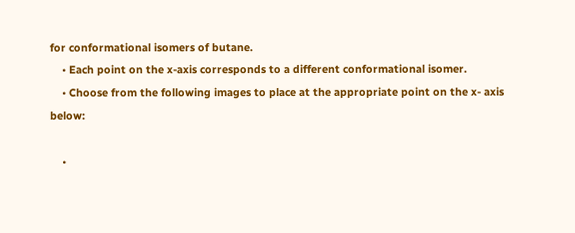for conformational isomers of butane.
    • Each point on the x-axis corresponds to a different conformational isomer.
    • Choose from the following images to place at the appropriate point on the x- axis below:

    •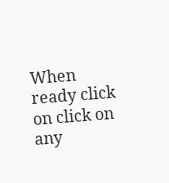When ready click on click on any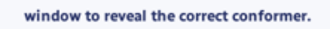window to reveal the correct conformer.